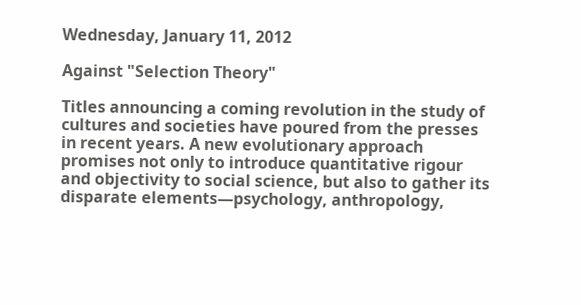Wednesday, January 11, 2012

Against "Selection Theory"

Titles announcing a coming revolution in the study of cultures and societies have poured from the presses in recent years. A new evolutionary approach promises not only to introduce quantitative rigour and objectivity to social science, but also to gather its disparate elements—psychology, anthropology,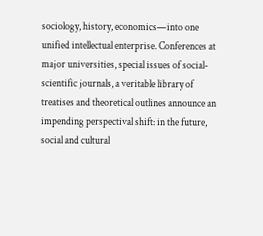sociology, history, economics—into one unified intellectual enterprise. Conferences at major universities, special issues of social-scientific journals, a veritable library of treatises and theoretical outlines announce an impending perspectival shift: in the future, social and cultural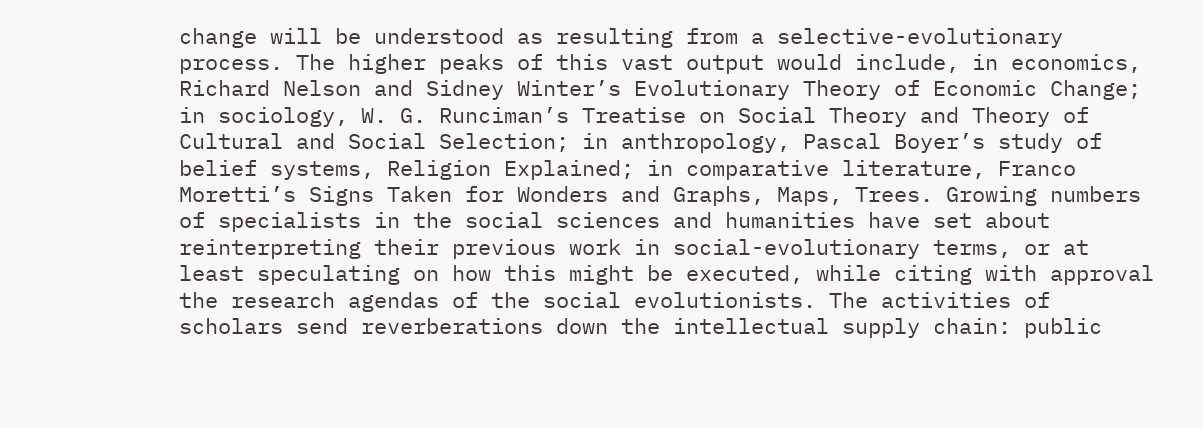change will be understood as resulting from a selective-evolutionary process. The higher peaks of this vast output would include, in economics, Richard Nelson and Sidney Winter’s Evolutionary Theory of Economic Change; in sociology, W. G. Runciman’s Treatise on Social Theory and Theory of Cultural and Social Selection; in anthropology, Pascal Boyer’s study of belief systems, Religion Explained; in comparative literature, Franco Moretti’s Signs Taken for Wonders and Graphs, Maps, Trees. Growing numbers of specialists in the social sciences and humanities have set about reinterpreting their previous work in social-evolutionary terms, or at least speculating on how this might be executed, while citing with approval the research agendas of the social evolutionists. The activities of scholars send reverberations down the intellectual supply chain: public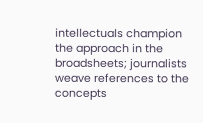intellectuals champion the approach in the broadsheets; journalists weave references to the concepts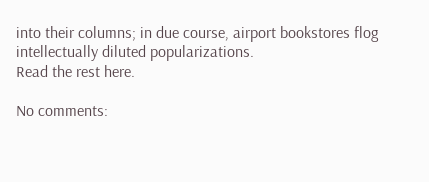into their columns; in due course, airport bookstores flog intellectually diluted popularizations.
Read the rest here.

No comments: